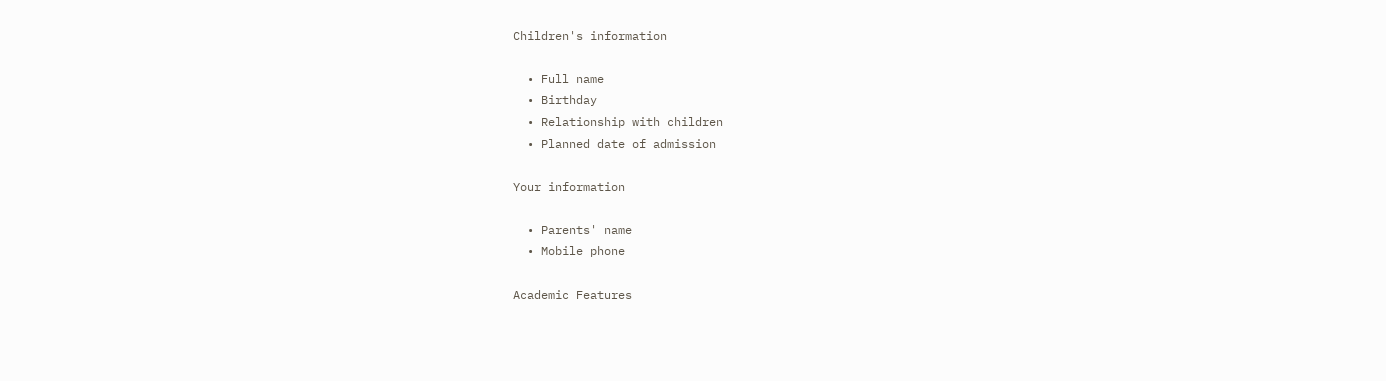Children's information

  • Full name
  • Birthday
  • Relationship with children
  • Planned date of admission

Your information

  • Parents' name
  • Mobile phone

Academic Features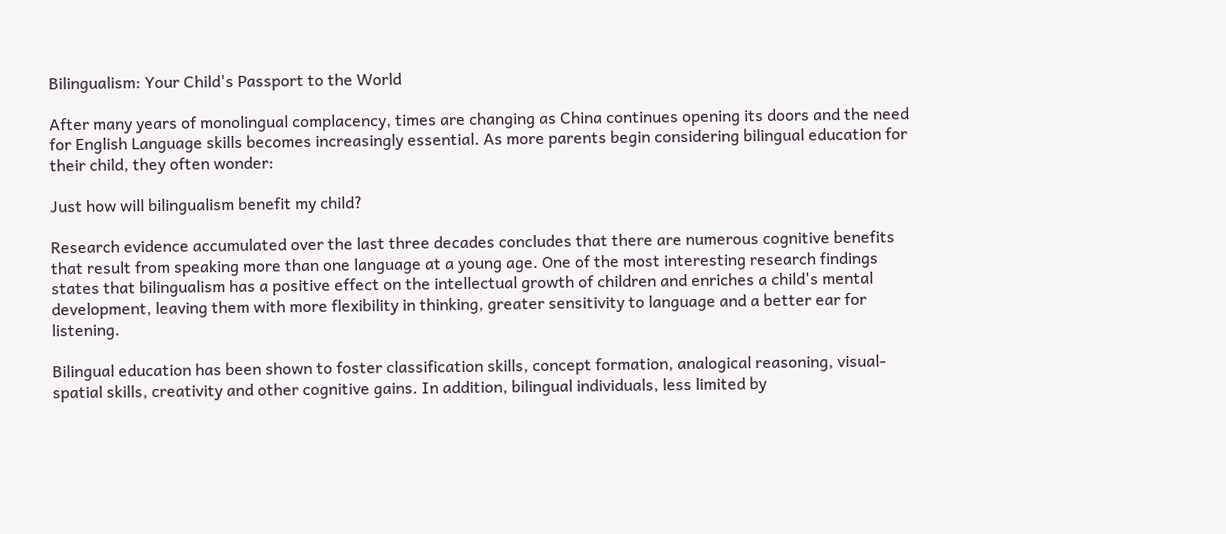Bilingualism: Your Child's Passport to the World

After many years of monolingual complacency, times are changing as China continues opening its doors and the need for English Language skills becomes increasingly essential. As more parents begin considering bilingual education for their child, they often wonder:

Just how will bilingualism benefit my child?

Research evidence accumulated over the last three decades concludes that there are numerous cognitive benefits that result from speaking more than one language at a young age. One of the most interesting research findings states that bilingualism has a positive effect on the intellectual growth of children and enriches a child's mental development, leaving them with more flexibility in thinking, greater sensitivity to language and a better ear for listening.

Bilingual education has been shown to foster classification skills, concept formation, analogical reasoning, visual-spatial skills, creativity and other cognitive gains. In addition, bilingual individuals, less limited by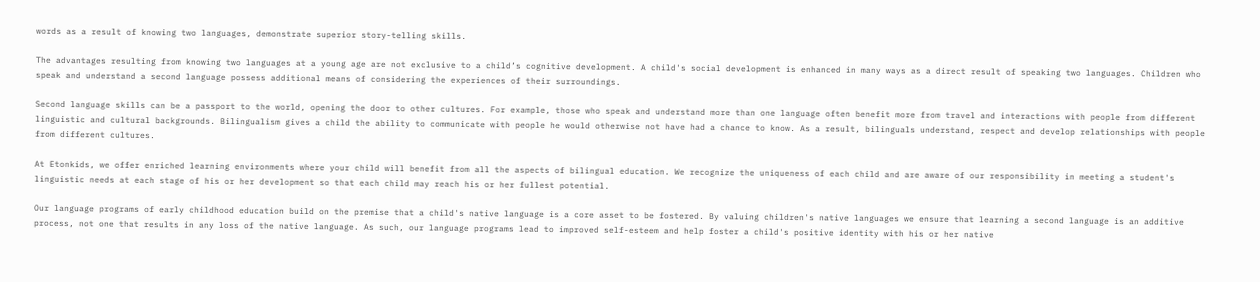words as a result of knowing two languages, demonstrate superior story-telling skills.

The advantages resulting from knowing two languages at a young age are not exclusive to a child’s cognitive development. A child's social development is enhanced in many ways as a direct result of speaking two languages. Children who speak and understand a second language possess additional means of considering the experiences of their surroundings.

Second language skills can be a passport to the world, opening the door to other cultures. For example, those who speak and understand more than one language often benefit more from travel and interactions with people from different linguistic and cultural backgrounds. Bilingualism gives a child the ability to communicate with people he would otherwise not have had a chance to know. As a result, bilinguals understand, respect and develop relationships with people from different cultures.

At Etonkids, we offer enriched learning environments where your child will benefit from all the aspects of bilingual education. We recognize the uniqueness of each child and are aware of our responsibility in meeting a student's linguistic needs at each stage of his or her development so that each child may reach his or her fullest potential.

Our language programs of early childhood education build on the premise that a child's native language is a core asset to be fostered. By valuing children's native languages we ensure that learning a second language is an additive process, not one that results in any loss of the native language. As such, our language programs lead to improved self-esteem and help foster a child's positive identity with his or her native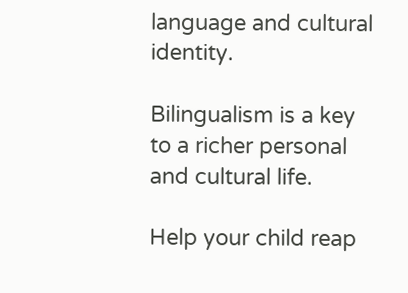language and cultural identity.

Bilingualism is a key to a richer personal and cultural life.

Help your child reap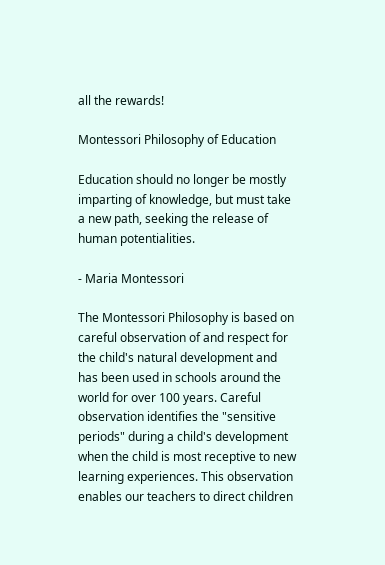all the rewards!

Montessori Philosophy of Education

Education should no longer be mostly imparting of knowledge, but must take a new path, seeking the release of human potentialities.

- Maria Montessori

The Montessori Philosophy is based on careful observation of and respect for the child's natural development and has been used in schools around the world for over 100 years. Careful observation identifies the "sensitive periods" during a child's development when the child is most receptive to new learning experiences. This observation enables our teachers to direct children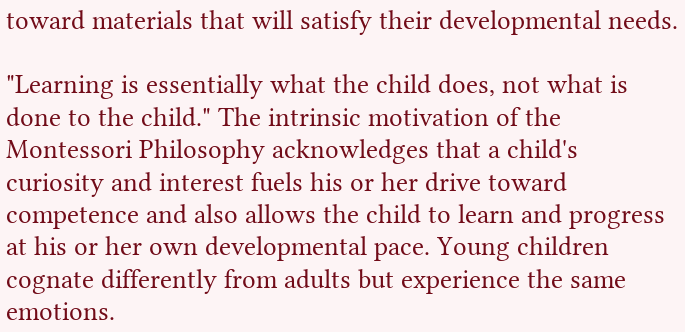toward materials that will satisfy their developmental needs.

"Learning is essentially what the child does, not what is done to the child." The intrinsic motivation of the Montessori Philosophy acknowledges that a child's curiosity and interest fuels his or her drive toward competence and also allows the child to learn and progress at his or her own developmental pace. Young children cognate differently from adults but experience the same emotions.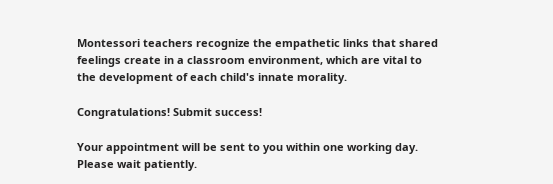Montessori teachers recognize the empathetic links that shared feelings create in a classroom environment, which are vital to the development of each child's innate morality.

Congratulations! Submit success!

Your appointment will be sent to you within one working day. Please wait patiently.